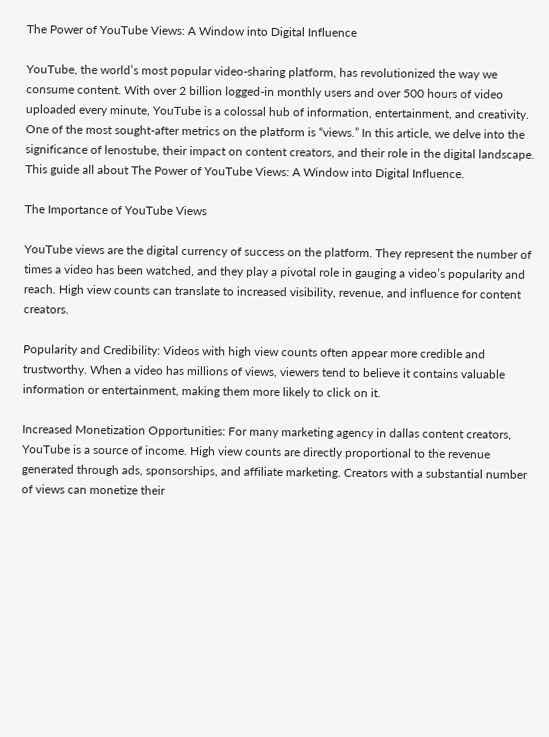The Power of YouTube Views: A Window into Digital Influence

YouTube, the world’s most popular video-sharing platform, has revolutionized the way we consume content. With over 2 billion logged-in monthly users and over 500 hours of video uploaded every minute, YouTube is a colossal hub of information, entertainment, and creativity. One of the most sought-after metrics on the platform is “views.” In this article, we delve into the significance of lenostube, their impact on content creators, and their role in the digital landscape. This guide all about The Power of YouTube Views: A Window into Digital Influence.

The Importance of YouTube Views

YouTube views are the digital currency of success on the platform. They represent the number of times a video has been watched, and they play a pivotal role in gauging a video’s popularity and reach. High view counts can translate to increased visibility, revenue, and influence for content creators.

Popularity and Credibility: Videos with high view counts often appear more credible and trustworthy. When a video has millions of views, viewers tend to believe it contains valuable information or entertainment, making them more likely to click on it.

Increased Monetization Opportunities: For many marketing agency in dallas content creators, YouTube is a source of income. High view counts are directly proportional to the revenue generated through ads, sponsorships, and affiliate marketing. Creators with a substantial number of views can monetize their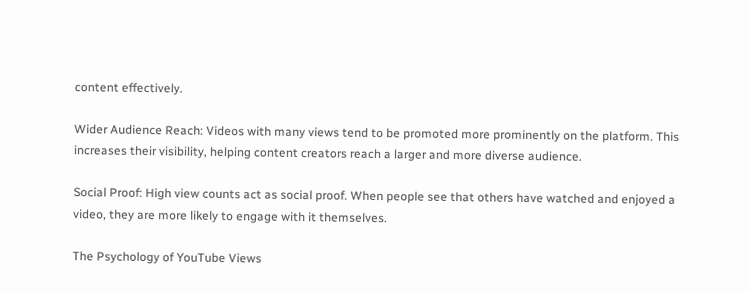content effectively.

Wider Audience Reach: Videos with many views tend to be promoted more prominently on the platform. This increases their visibility, helping content creators reach a larger and more diverse audience.

Social Proof: High view counts act as social proof. When people see that others have watched and enjoyed a video, they are more likely to engage with it themselves.

The Psychology of YouTube Views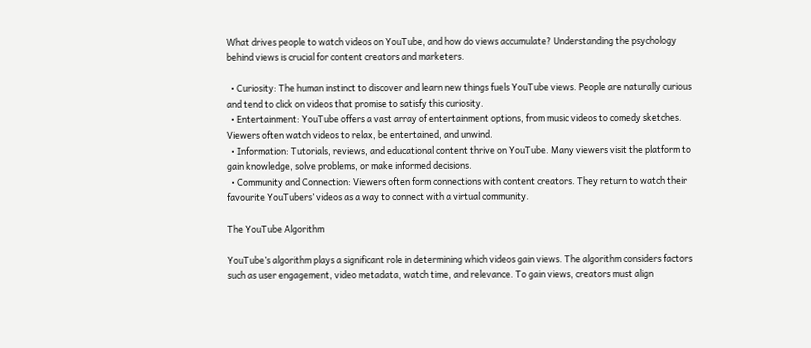What drives people to watch videos on YouTube, and how do views accumulate? Understanding the psychology behind views is crucial for content creators and marketers.

  • Curiosity: The human instinct to discover and learn new things fuels YouTube views. People are naturally curious and tend to click on videos that promise to satisfy this curiosity.
  • Entertainment: YouTube offers a vast array of entertainment options, from music videos to comedy sketches. Viewers often watch videos to relax, be entertained, and unwind.
  • Information: Tutorials, reviews, and educational content thrive on YouTube. Many viewers visit the platform to gain knowledge, solve problems, or make informed decisions.
  • Community and Connection: Viewers often form connections with content creators. They return to watch their favourite YouTubers’ videos as a way to connect with a virtual community.

The YouTube Algorithm

YouTube’s algorithm plays a significant role in determining which videos gain views. The algorithm considers factors such as user engagement, video metadata, watch time, and relevance. To gain views, creators must align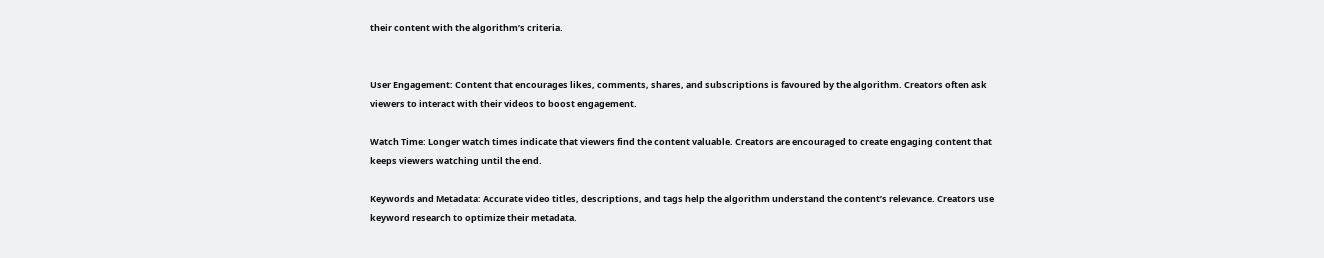their content with the algorithm’s criteria.


User Engagement: Content that encourages likes, comments, shares, and subscriptions is favoured by the algorithm. Creators often ask viewers to interact with their videos to boost engagement.

Watch Time: Longer watch times indicate that viewers find the content valuable. Creators are encouraged to create engaging content that keeps viewers watching until the end.

Keywords and Metadata: Accurate video titles, descriptions, and tags help the algorithm understand the content’s relevance. Creators use keyword research to optimize their metadata.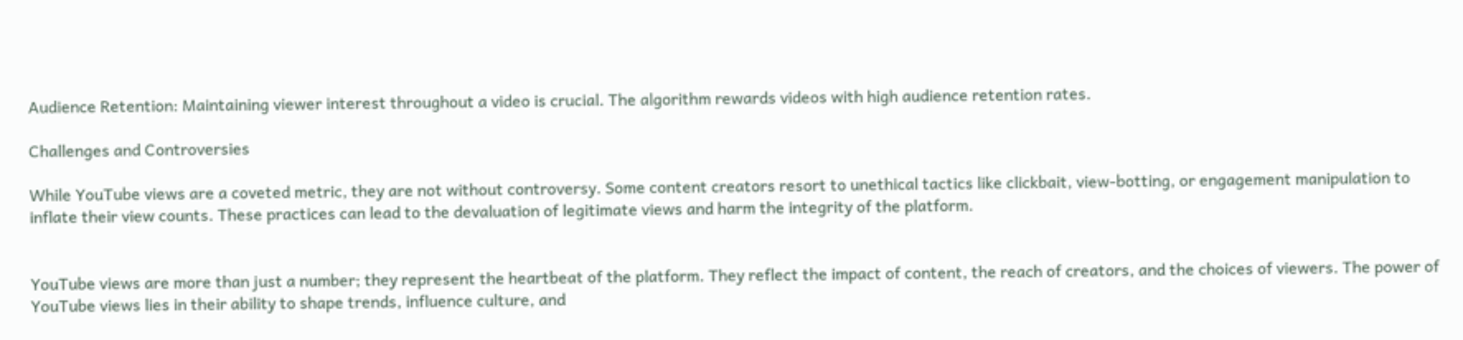Audience Retention: Maintaining viewer interest throughout a video is crucial. The algorithm rewards videos with high audience retention rates.

Challenges and Controversies

While YouTube views are a coveted metric, they are not without controversy. Some content creators resort to unethical tactics like clickbait, view-botting, or engagement manipulation to inflate their view counts. These practices can lead to the devaluation of legitimate views and harm the integrity of the platform.


YouTube views are more than just a number; they represent the heartbeat of the platform. They reflect the impact of content, the reach of creators, and the choices of viewers. The power of YouTube views lies in their ability to shape trends, influence culture, and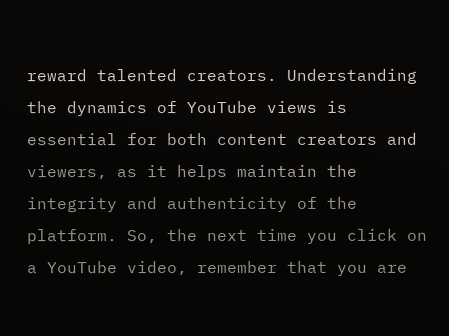reward talented creators. Understanding the dynamics of YouTube views is essential for both content creators and viewers, as it helps maintain the integrity and authenticity of the platform. So, the next time you click on a YouTube video, remember that you are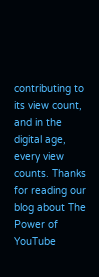contributing to its view count, and in the digital age, every view counts. Thanks for reading our blog about The Power of YouTube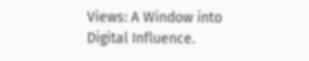Views: A Window into Digital Influence.